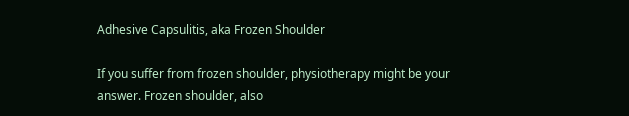Adhesive Capsulitis, aka Frozen Shoulder

If you suffer from frozen shoulder, physiotherapy might be your answer. Frozen shoulder, also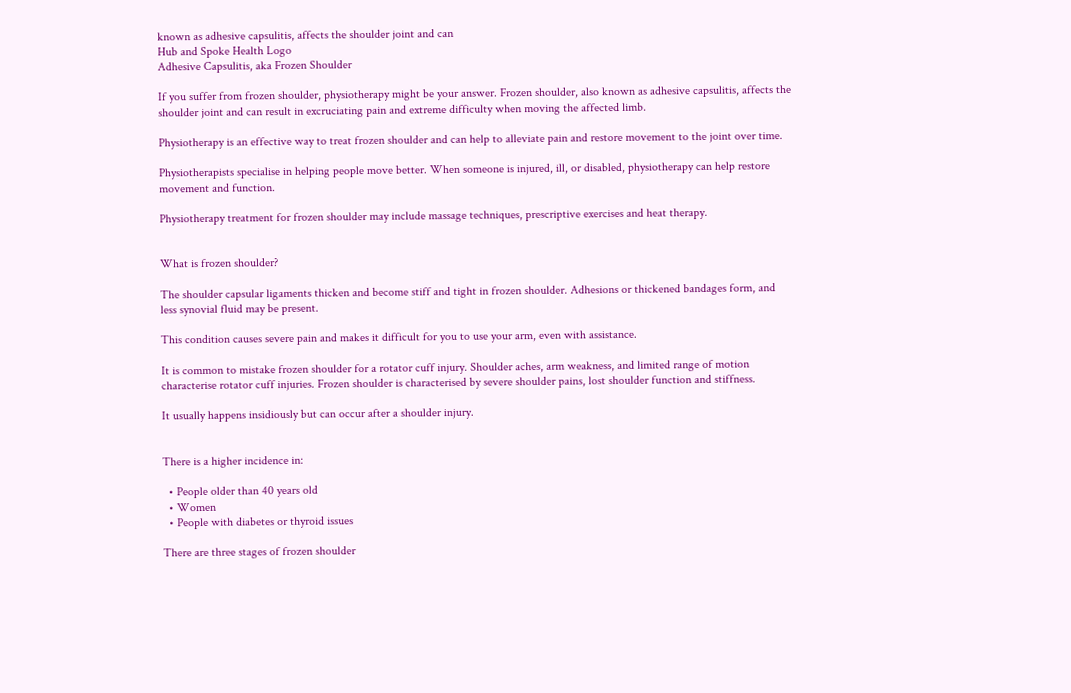known as adhesive capsulitis, affects the shoulder joint and can
Hub and Spoke Health Logo
Adhesive Capsulitis, aka Frozen Shoulder

If you suffer from frozen shoulder, physiotherapy might be your answer. Frozen shoulder, also known as adhesive capsulitis, affects the shoulder joint and can result in excruciating pain and extreme difficulty when moving the affected limb.

Physiotherapy is an effective way to treat frozen shoulder and can help to alleviate pain and restore movement to the joint over time.

Physiotherapists specialise in helping people move better. When someone is injured, ill, or disabled, physiotherapy can help restore movement and function.

Physiotherapy treatment for frozen shoulder may include massage techniques, prescriptive exercises and heat therapy.


What is frozen shoulder?

The shoulder capsular ligaments thicken and become stiff and tight in frozen shoulder. Adhesions or thickened bandages form, and less synovial fluid may be present.

This condition causes severe pain and makes it difficult for you to use your arm, even with assistance.

It is common to mistake frozen shoulder for a rotator cuff injury. Shoulder aches, arm weakness, and limited range of motion characterise rotator cuff injuries. Frozen shoulder is characterised by severe shoulder pains, lost shoulder function and stiffness.

It usually happens insidiously but can occur after a shoulder injury.


There is a higher incidence in:

  • People older than 40 years old
  • Women
  • People with diabetes or thyroid issues

There are three stages of frozen shoulder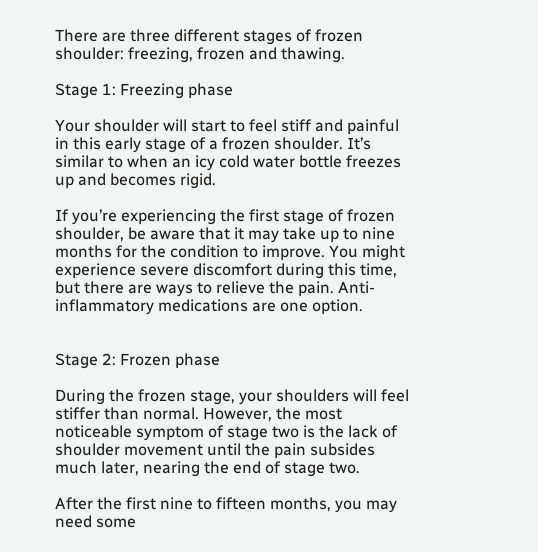There are three different stages of frozen shoulder: freezing, frozen and thawing.

Stage 1: Freezing phase

Your shoulder will start to feel stiff and painful in this early stage of a frozen shoulder. It’s similar to when an icy cold water bottle freezes up and becomes rigid.

If you’re experiencing the first stage of frozen shoulder, be aware that it may take up to nine months for the condition to improve. You might experience severe discomfort during this time, but there are ways to relieve the pain. Anti-inflammatory medications are one option.


Stage 2: Frozen phase

During the frozen stage, your shoulders will feel stiffer than normal. However, the most noticeable symptom of stage two is the lack of shoulder movement until the pain subsides much later, nearing the end of stage two.

After the first nine to fifteen months, you may need some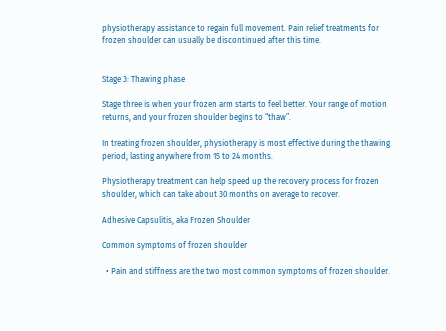physiotherapy assistance to regain full movement. Pain relief treatments for frozen shoulder can usually be discontinued after this time.


Stage 3: Thawing phase

Stage three is when your frozen arm starts to feel better. Your range of motion returns, and your frozen shoulder begins to “thaw”.

In treating frozen shoulder, physiotherapy is most effective during the thawing period, lasting anywhere from 15 to 24 months.

Physiotherapy treatment can help speed up the recovery process for frozen shoulder, which can take about 30 months on average to recover.

Adhesive Capsulitis, aka Frozen Shoulder

Common symptoms of frozen shoulder

  • Pain and stiffness are the two most common symptoms of frozen shoulder.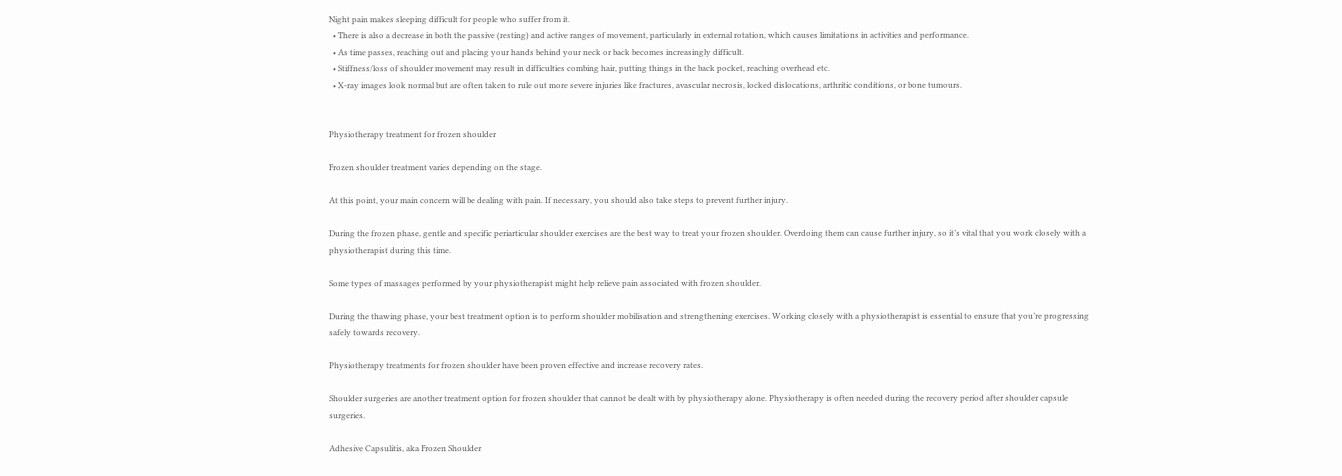Night pain makes sleeping difficult for people who suffer from it.
  • There is also a decrease in both the passive (resting) and active ranges of movement, particularly in external rotation, which causes limitations in activities and performance.
  • As time passes, reaching out and placing your hands behind your neck or back becomes increasingly difficult.
  • Stiffness/loss of shoulder movement may result in difficulties combing hair, putting things in the back pocket, reaching overhead etc.
  • X-ray images look normal but are often taken to rule out more severe injuries like fractures, avascular necrosis, locked dislocations, arthritic conditions, or bone tumours.


Physiotherapy treatment for frozen shoulder

Frozen shoulder treatment varies depending on the stage.

At this point, your main concern will be dealing with pain. If necessary, you should also take steps to prevent further injury.

During the frozen phase, gentle and specific periarticular shoulder exercises are the best way to treat your frozen shoulder. Overdoing them can cause further injury, so it’s vital that you work closely with a physiotherapist during this time.

Some types of massages performed by your physiotherapist might help relieve pain associated with frozen shoulder.

During the thawing phase, your best treatment option is to perform shoulder mobilisation and strengthening exercises. Working closely with a physiotherapist is essential to ensure that you’re progressing safely towards recovery.

Physiotherapy treatments for frozen shoulder have been proven effective and increase recovery rates.

Shoulder surgeries are another treatment option for frozen shoulder that cannot be dealt with by physiotherapy alone. Physiotherapy is often needed during the recovery period after shoulder capsule surgeries.

Adhesive Capsulitis, aka Frozen Shoulder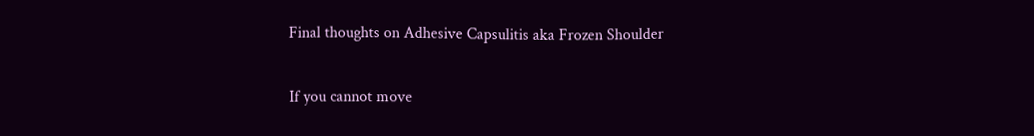Final thoughts on Adhesive Capsulitis aka Frozen Shoulder

If you cannot move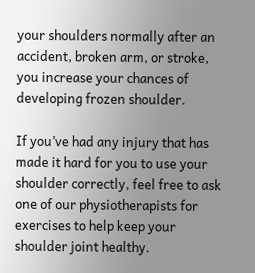your shoulders normally after an accident, broken arm, or stroke, you increase your chances of developing frozen shoulder.

If you’ve had any injury that has made it hard for you to use your shoulder correctly, feel free to ask one of our physiotherapists for exercises to help keep your shoulder joint healthy.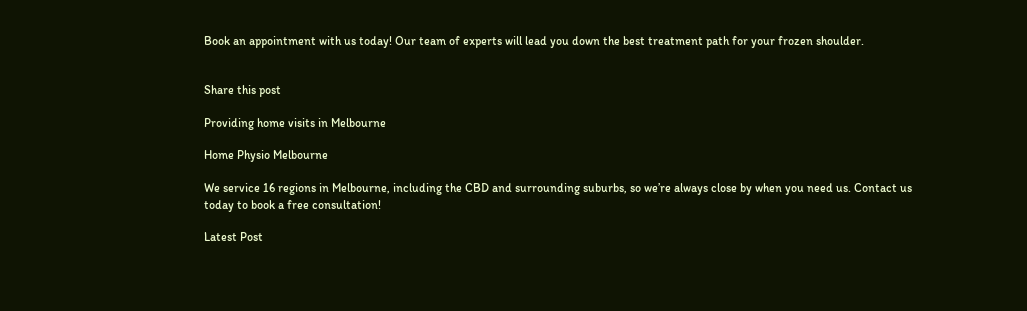Book an appointment with us today! Our team of experts will lead you down the best treatment path for your frozen shoulder.


Share this post

Providing home visits in Melbourne

Home Physio Melbourne

We service 16 regions in Melbourne, including the CBD and surrounding suburbs, so we’re always close by when you need us. Contact us today to book a free consultation!

Latest Post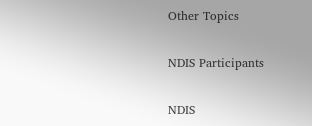Other Topics

NDIS Participants

NDIS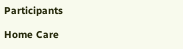Participants

Home Care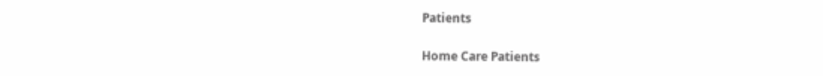Patients

Home Care Patients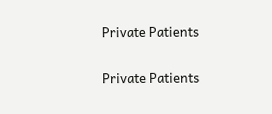Private Patients

Private Patients